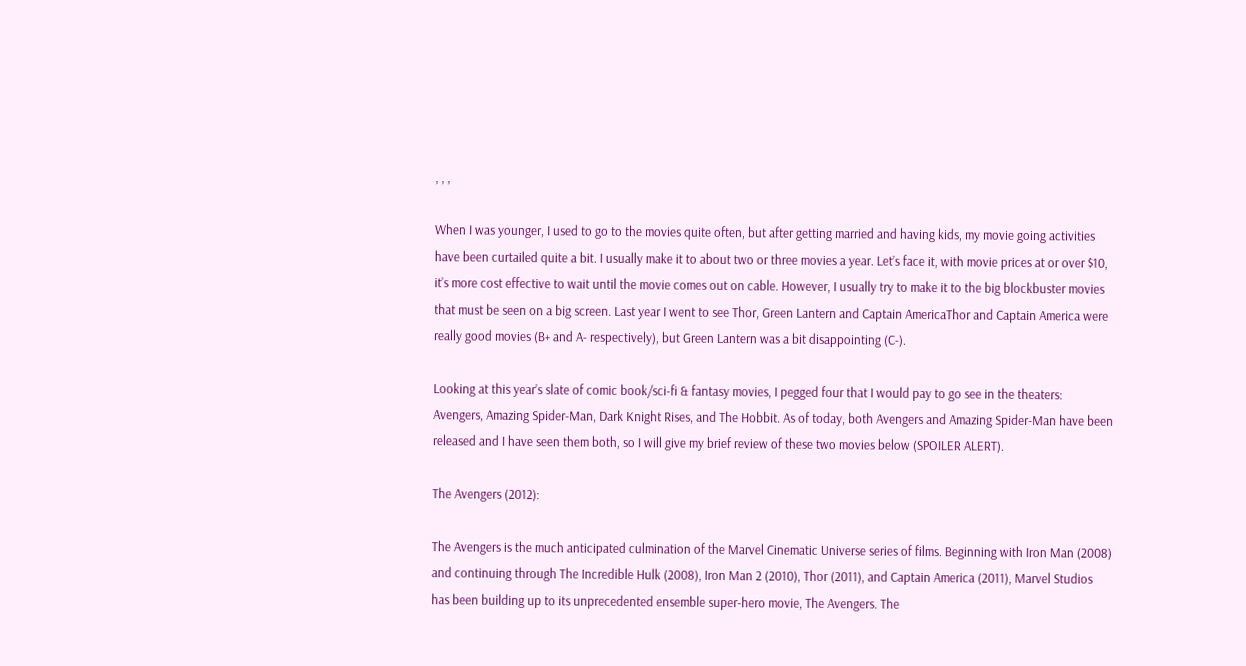, , ,

When I was younger, I used to go to the movies quite often, but after getting married and having kids, my movie going activities have been curtailed quite a bit. I usually make it to about two or three movies a year. Let’s face it, with movie prices at or over $10, it’s more cost effective to wait until the movie comes out on cable. However, I usually try to make it to the big blockbuster movies that must be seen on a big screen. Last year I went to see Thor, Green Lantern and Captain AmericaThor and Captain America were really good movies (B+ and A- respectively), but Green Lantern was a bit disappointing (C-).

Looking at this year’s slate of comic book/sci-fi & fantasy movies, I pegged four that I would pay to go see in the theaters: Avengers, Amazing Spider-Man, Dark Knight Rises, and The Hobbit. As of today, both Avengers and Amazing Spider-Man have been released and I have seen them both, so I will give my brief review of these two movies below (SPOILER ALERT).

The Avengers (2012):

The Avengers is the much anticipated culmination of the Marvel Cinematic Universe series of films. Beginning with Iron Man (2008) and continuing through The Incredible Hulk (2008), Iron Man 2 (2010), Thor (2011), and Captain America (2011), Marvel Studios has been building up to its unprecedented ensemble super-hero movie, The Avengers. The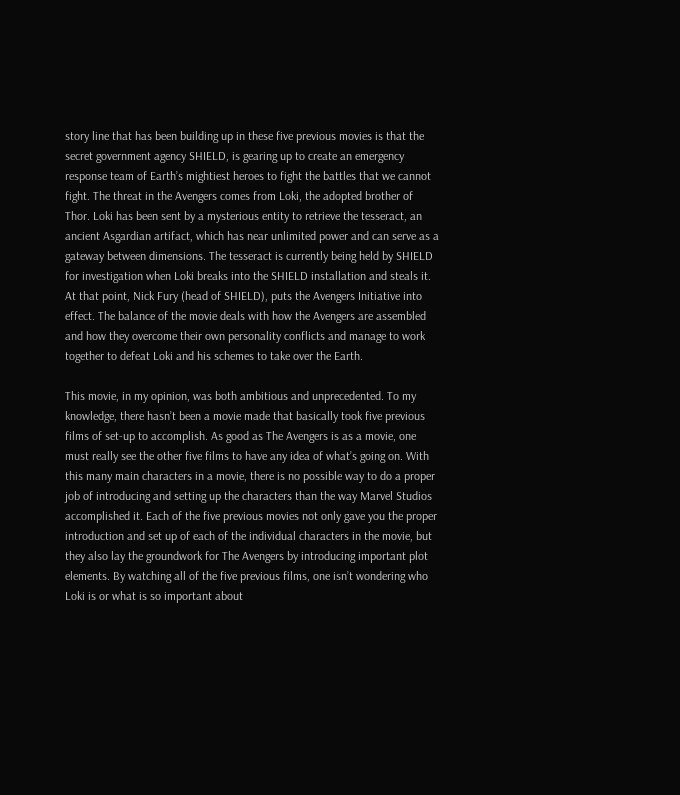story line that has been building up in these five previous movies is that the secret government agency SHIELD, is gearing up to create an emergency response team of Earth’s mightiest heroes to fight the battles that we cannot fight. The threat in the Avengers comes from Loki, the adopted brother of Thor. Loki has been sent by a mysterious entity to retrieve the tesseract, an ancient Asgardian artifact, which has near unlimited power and can serve as a gateway between dimensions. The tesseract is currently being held by SHIELD for investigation when Loki breaks into the SHIELD installation and steals it. At that point, Nick Fury (head of SHIELD), puts the Avengers Initiative into effect. The balance of the movie deals with how the Avengers are assembled and how they overcome their own personality conflicts and manage to work together to defeat Loki and his schemes to take over the Earth.

This movie, in my opinion, was both ambitious and unprecedented. To my knowledge, there hasn’t been a movie made that basically took five previous films of set-up to accomplish. As good as The Avengers is as a movie, one must really see the other five films to have any idea of what’s going on. With this many main characters in a movie, there is no possible way to do a proper job of introducing and setting up the characters than the way Marvel Studios accomplished it. Each of the five previous movies not only gave you the proper introduction and set up of each of the individual characters in the movie, but they also lay the groundwork for The Avengers by introducing important plot elements. By watching all of the five previous films, one isn’t wondering who Loki is or what is so important about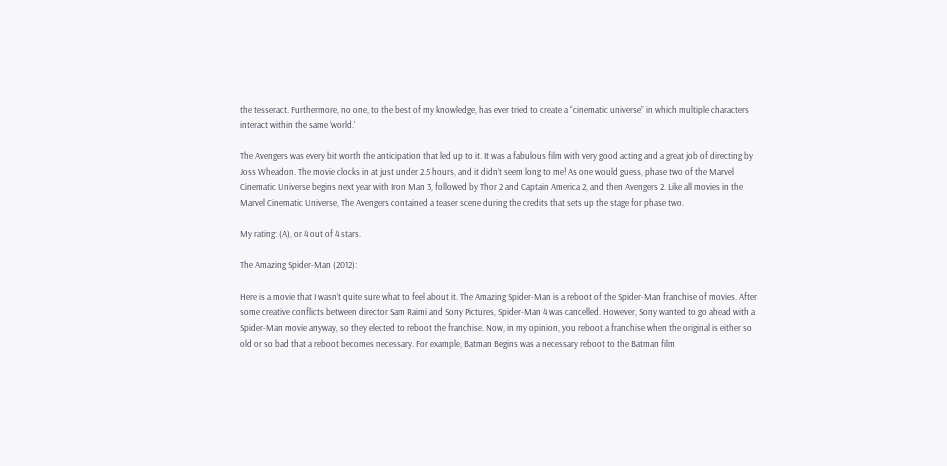the tesseract. Furthermore, no one, to the best of my knowledge, has ever tried to create a “cinematic universe” in which multiple characters interact within the same ‘world.’

The Avengers was every bit worth the anticipation that led up to it. It was a fabulous film with very good acting and a great job of directing by Joss Wheadon. The movie clocks in at just under 2.5 hours, and it didn’t seem long to me! As one would guess, phase two of the Marvel Cinematic Universe begins next year with Iron Man 3, followed by Thor 2 and Captain America 2, and then Avengers 2. Like all movies in the Marvel Cinematic Universe, The Avengers contained a teaser scene during the credits that sets up the stage for phase two.

My rating: (A), or 4 out of 4 stars.

The Amazing Spider-Man (2012):

Here is a movie that I wasn’t quite sure what to feel about it. The Amazing Spider-Man is a reboot of the Spider-Man franchise of movies. After some creative conflicts between director Sam Raimi and Sony Pictures, Spider-Man 4 was cancelled. However, Sony wanted to go ahead with a Spider-Man movie anyway, so they elected to reboot the franchise. Now, in my opinion, you reboot a franchise when the original is either so old or so bad that a reboot becomes necessary. For example, Batman Begins was a necessary reboot to the Batman film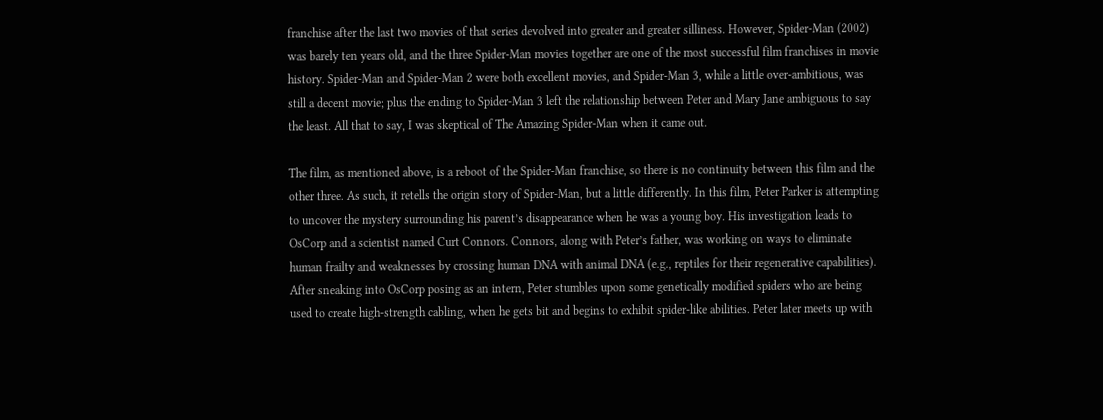franchise after the last two movies of that series devolved into greater and greater silliness. However, Spider-Man (2002) was barely ten years old, and the three Spider-Man movies together are one of the most successful film franchises in movie history. Spider-Man and Spider-Man 2 were both excellent movies, and Spider-Man 3, while a little over-ambitious, was still a decent movie; plus the ending to Spider-Man 3 left the relationship between Peter and Mary Jane ambiguous to say the least. All that to say, I was skeptical of The Amazing Spider-Man when it came out.

The film, as mentioned above, is a reboot of the Spider-Man franchise, so there is no continuity between this film and the other three. As such, it retells the origin story of Spider-Man, but a little differently. In this film, Peter Parker is attempting to uncover the mystery surrounding his parent’s disappearance when he was a young boy. His investigation leads to OsCorp and a scientist named Curt Connors. Connors, along with Peter’s father, was working on ways to eliminate human frailty and weaknesses by crossing human DNA with animal DNA (e.g., reptiles for their regenerative capabilities). After sneaking into OsCorp posing as an intern, Peter stumbles upon some genetically modified spiders who are being used to create high-strength cabling, when he gets bit and begins to exhibit spider-like abilities. Peter later meets up with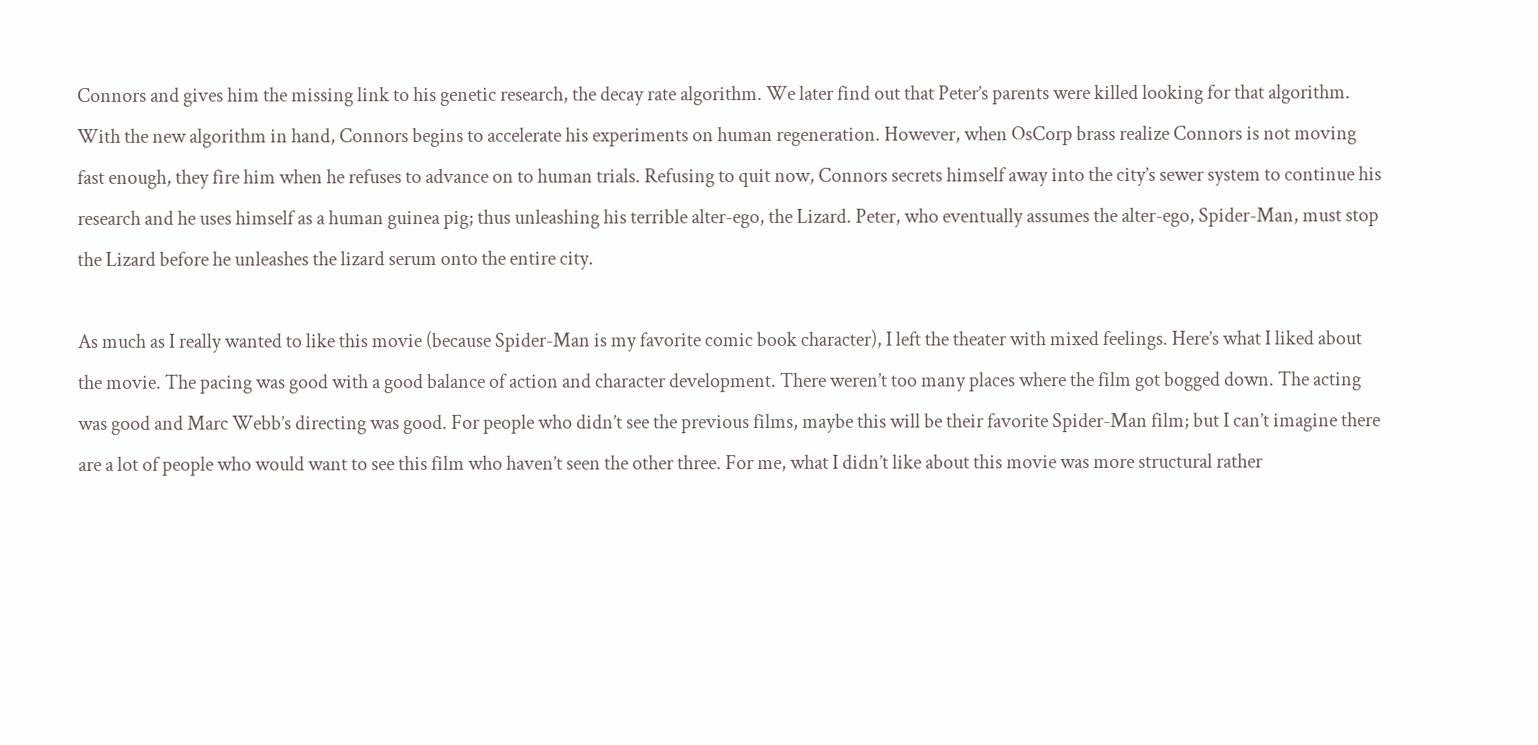Connors and gives him the missing link to his genetic research, the decay rate algorithm. We later find out that Peter’s parents were killed looking for that algorithm. With the new algorithm in hand, Connors begins to accelerate his experiments on human regeneration. However, when OsCorp brass realize Connors is not moving fast enough, they fire him when he refuses to advance on to human trials. Refusing to quit now, Connors secrets himself away into the city’s sewer system to continue his research and he uses himself as a human guinea pig; thus unleashing his terrible alter-ego, the Lizard. Peter, who eventually assumes the alter-ego, Spider-Man, must stop the Lizard before he unleashes the lizard serum onto the entire city.

As much as I really wanted to like this movie (because Spider-Man is my favorite comic book character), I left the theater with mixed feelings. Here’s what I liked about the movie. The pacing was good with a good balance of action and character development. There weren’t too many places where the film got bogged down. The acting was good and Marc Webb’s directing was good. For people who didn’t see the previous films, maybe this will be their favorite Spider-Man film; but I can’t imagine there are a lot of people who would want to see this film who haven’t seen the other three. For me, what I didn’t like about this movie was more structural rather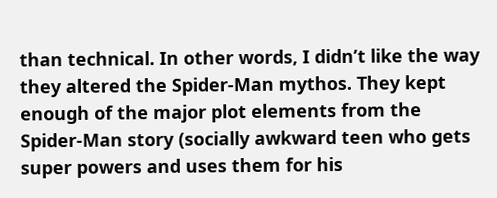than technical. In other words, I didn’t like the way they altered the Spider-Man mythos. They kept enough of the major plot elements from the Spider-Man story (socially awkward teen who gets super powers and uses them for his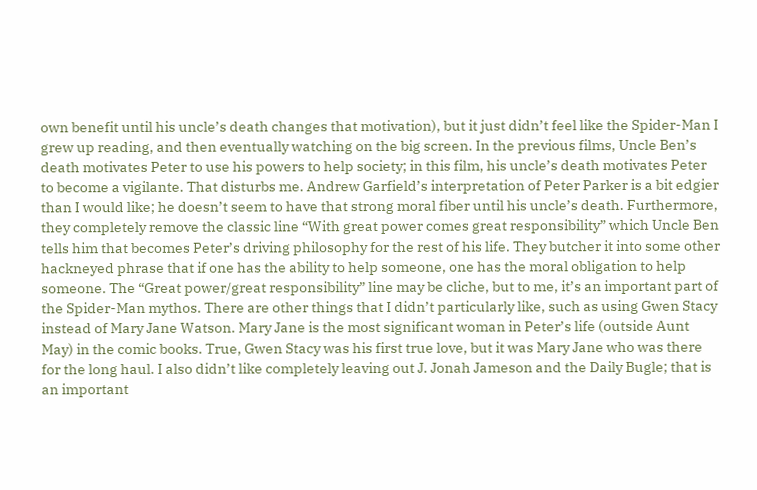own benefit until his uncle’s death changes that motivation), but it just didn’t feel like the Spider-Man I grew up reading, and then eventually watching on the big screen. In the previous films, Uncle Ben’s death motivates Peter to use his powers to help society; in this film, his uncle’s death motivates Peter to become a vigilante. That disturbs me. Andrew Garfield’s interpretation of Peter Parker is a bit edgier than I would like; he doesn’t seem to have that strong moral fiber until his uncle’s death. Furthermore, they completely remove the classic line “With great power comes great responsibility” which Uncle Ben tells him that becomes Peter’s driving philosophy for the rest of his life. They butcher it into some other hackneyed phrase that if one has the ability to help someone, one has the moral obligation to help someone. The “Great power/great responsibility” line may be cliche, but to me, it’s an important part of the Spider-Man mythos. There are other things that I didn’t particularly like, such as using Gwen Stacy instead of Mary Jane Watson. Mary Jane is the most significant woman in Peter’s life (outside Aunt May) in the comic books. True, Gwen Stacy was his first true love, but it was Mary Jane who was there for the long haul. I also didn’t like completely leaving out J. Jonah Jameson and the Daily Bugle; that is an important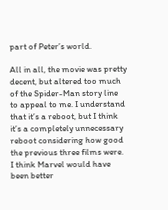part of Peter’s world.

All in all, the movie was pretty decent, but altered too much of the Spider-Man story line to appeal to me. I understand that it’s a reboot, but I think it’s a completely unnecessary reboot considering how good the previous three films were. I think Marvel would have been better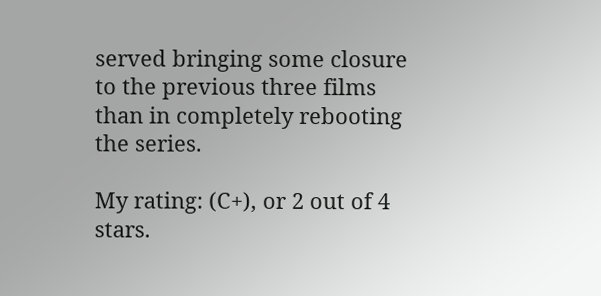served bringing some closure to the previous three films than in completely rebooting the series.

My rating: (C+), or 2 out of 4 stars.